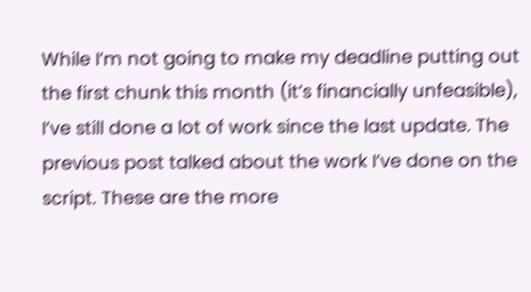While I’m not going to make my deadline putting out the first chunk this month (it’s financially unfeasible), I’ve still done a lot of work since the last update. The previous post talked about the work I’ve done on the script. These are the more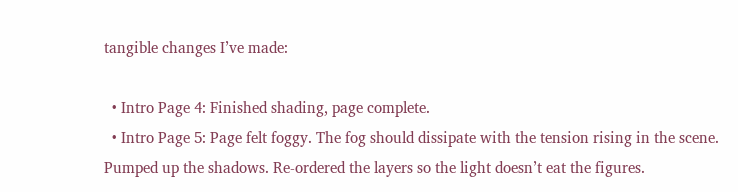tangible changes I’ve made:

  • Intro Page 4: Finished shading, page complete.
  • Intro Page 5: Page felt foggy. The fog should dissipate with the tension rising in the scene. Pumped up the shadows. Re-ordered the layers so the light doesn’t eat the figures.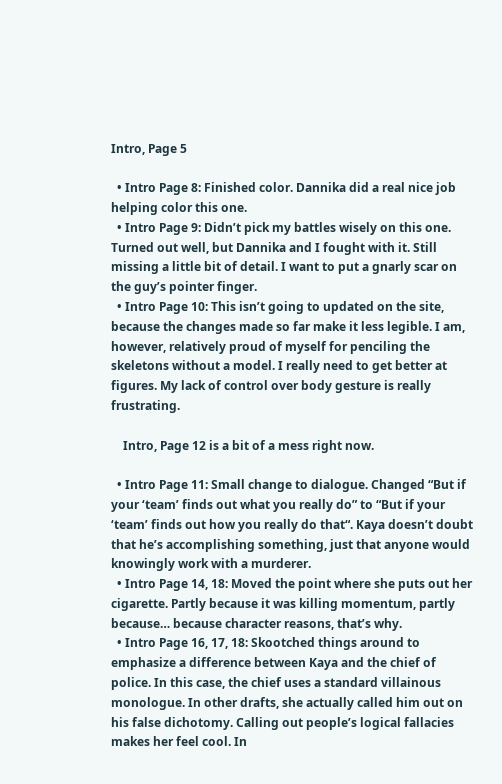Intro, Page 5

  • Intro Page 8: Finished color. Dannika did a real nice job helping color this one.
  • Intro Page 9: Didn’t pick my battles wisely on this one. Turned out well, but Dannika and I fought with it. Still missing a little bit of detail. I want to put a gnarly scar on the guy’s pointer finger.
  • Intro Page 10: This isn’t going to updated on the site, because the changes made so far make it less legible. I am, however, relatively proud of myself for penciling the skeletons without a model. I really need to get better at figures. My lack of control over body gesture is really frustrating.

    Intro, Page 12 is a bit of a mess right now.

  • Intro Page 11: Small change to dialogue. Changed “But if your ‘team’ finds out what you really do” to “But if your ‘team’ finds out how you really do that“. Kaya doesn’t doubt that he’s accomplishing something, just that anyone would knowingly work with a murderer.
  • Intro Page 14, 18: Moved the point where she puts out her cigarette. Partly because it was killing momentum, partly because… because character reasons, that’s why.
  • Intro Page 16, 17, 18: Skootched things around to emphasize a difference between Kaya and the chief of police. In this case, the chief uses a standard villainous monologue. In other drafts, she actually called him out on his false dichotomy. Calling out people’s logical fallacies makes her feel cool. In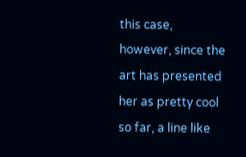this case, however, since the art has presented her as pretty cool so far, a line like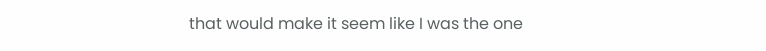that would make it seem like I was the one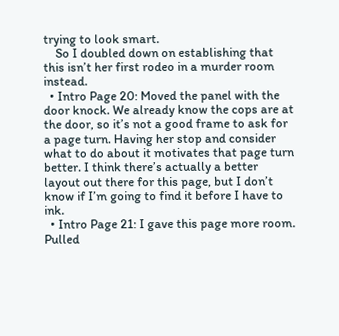trying to look smart.
    So I doubled down on establishing that this isn’t her first rodeo in a murder room instead.
  • Intro Page 20: Moved the panel with the door knock. We already know the cops are at the door, so it’s not a good frame to ask for a page turn. Having her stop and consider what to do about it motivates that page turn better. I think there’s actually a better layout out there for this page, but I don’t know if I’m going to find it before I have to ink.
  • Intro Page 21: I gave this page more room. Pulled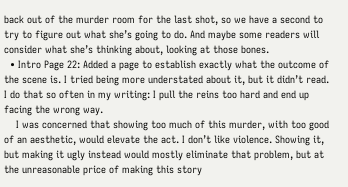back out of the murder room for the last shot, so we have a second to try to figure out what she’s going to do. And maybe some readers will consider what she’s thinking about, looking at those bones.
  • Intro Page 22: Added a page to establish exactly what the outcome of the scene is. I tried being more understated about it, but it didn’t read. I do that so often in my writing: I pull the reins too hard and end up facing the wrong way.
    I was concerned that showing too much of this murder, with too good of an aesthetic, would elevate the act. I don’t like violence. Showing it, but making it ugly instead would mostly eliminate that problem, but at the unreasonable price of making this story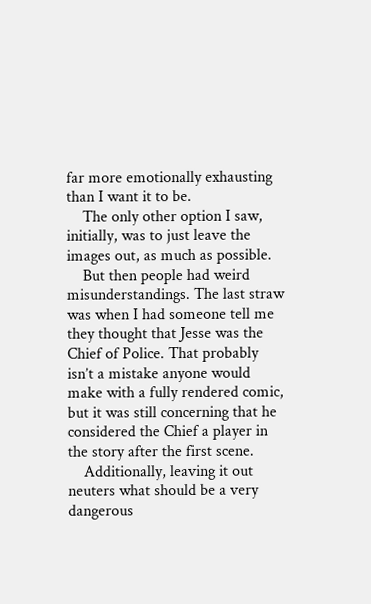far more emotionally exhausting than I want it to be.
    The only other option I saw, initially, was to just leave the images out, as much as possible.
    But then people had weird misunderstandings. The last straw was when I had someone tell me they thought that Jesse was the Chief of Police. That probably isn’t a mistake anyone would make with a fully rendered comic, but it was still concerning that he considered the Chief a player in the story after the first scene.
    Additionally, leaving it out neuters what should be a very dangerous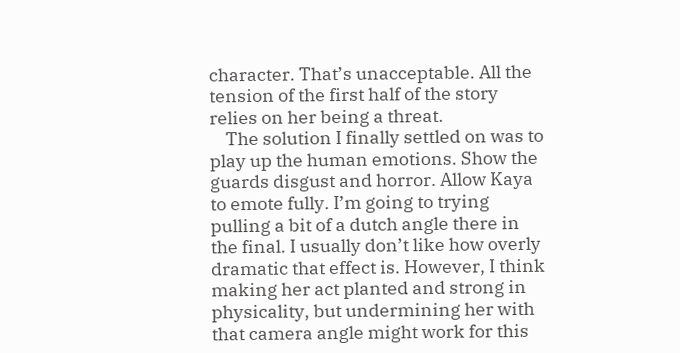character. That’s unacceptable. All the tension of the first half of the story relies on her being a threat.
    The solution I finally settled on was to play up the human emotions. Show the guards disgust and horror. Allow Kaya to emote fully. I’m going to trying pulling a bit of a dutch angle there in the final. I usually don’t like how overly dramatic that effect is. However, I think making her act planted and strong in physicality, but undermining her with that camera angle might work for this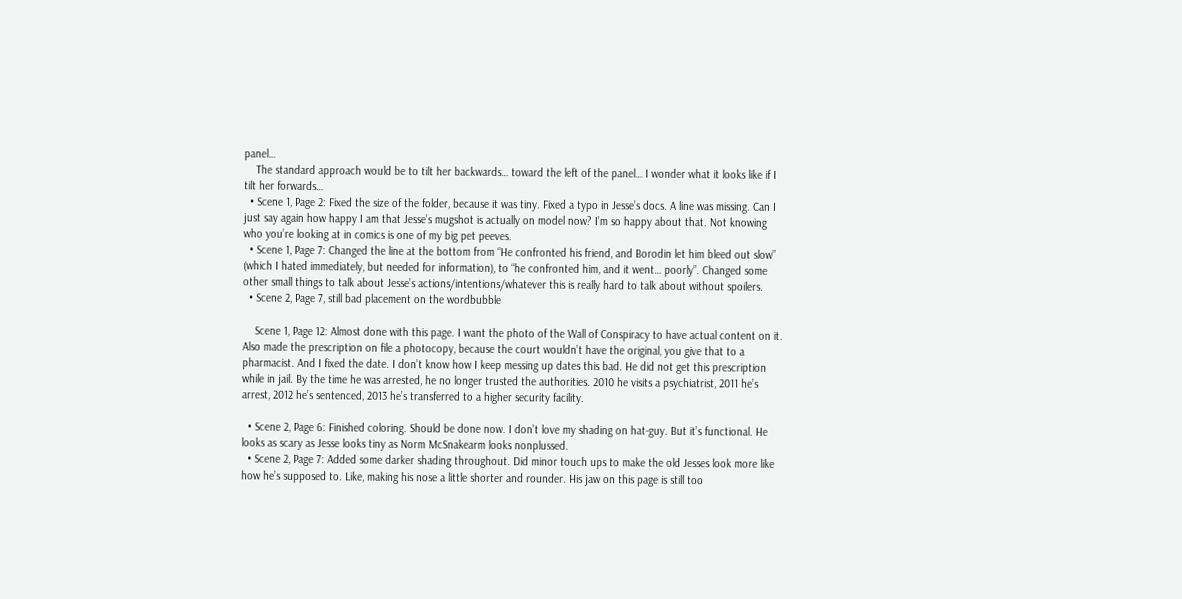panel…
    The standard approach would be to tilt her backwards… toward the left of the panel… I wonder what it looks like if I tilt her forwards…
  • Scene 1, Page 2: Fixed the size of the folder, because it was tiny. Fixed a typo in Jesse’s docs. A line was missing. Can I just say again how happy I am that Jesse’s mugshot is actually on model now? I’m so happy about that. Not knowing who you’re looking at in comics is one of my big pet peeves.
  • Scene 1, Page 7: Changed the line at the bottom from “He confronted his friend, and Borodin let him bleed out slow” (which I hated immediately, but needed for information), to “he confronted him, and it went… poorly”. Changed some other small things to talk about Jesse’s actions/intentions/whatever this is really hard to talk about without spoilers.
  • Scene 2, Page 7, still bad placement on the wordbubble

    Scene 1, Page 12: Almost done with this page. I want the photo of the Wall of Conspiracy to have actual content on it. Also made the prescription on file a photocopy, because the court wouldn’t have the original, you give that to a pharmacist. And I fixed the date. I don’t know how I keep messing up dates this bad. He did not get this prescription while in jail. By the time he was arrested, he no longer trusted the authorities. 2010 he visits a psychiatrist, 2011 he’s arrest, 2012 he’s sentenced, 2013 he’s transferred to a higher security facility.

  • Scene 2, Page 6: Finished coloring. Should be done now. I don’t love my shading on hat-guy. But it’s functional. He looks as scary as Jesse looks tiny as Norm McSnakearm looks nonplussed.
  • Scene 2, Page 7: Added some darker shading throughout. Did minor touch ups to make the old Jesses look more like how he’s supposed to. Like, making his nose a little shorter and rounder. His jaw on this page is still too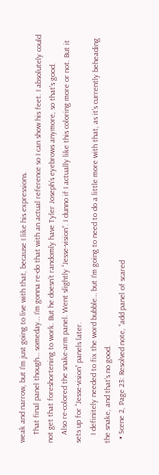weak and narrow, but I’m just going to live with that, because I like his expressions.
    That final panel though… someday… I’m gonna re-do that with an actual reference so I can show his feet. I absolutely could not get that foreshortening to work. But he doesn’t randomly have Tyler Joseph’s eyebrows anymore, so that’s good.
    Also re-colored the snake-arm panel. Went slightly “Jesse-vision”. I dunno if I actually like this coloring more or not. But it sets up for “Jesse-vision” panels later.
    I definitely needed to fix the word bubble… but I’m going to need to do a little more with that, as it’s currently beheading the snake, and that’s no good.
  • Scene 2, Page 23: Resolved note, “add panel of scared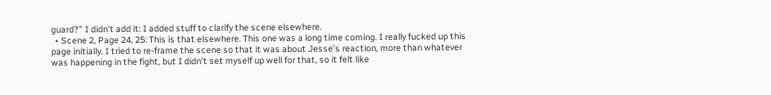guard?” I didn’t add it: I added stuff to clarify the scene elsewhere.
  • Scene 2, Page 24, 25: This is that elsewhere. This one was a long time coming. I really fucked up this page initially. I tried to re-frame the scene so that it was about Jesse’s reaction, more than whatever was happening in the fight, but I didn’t set myself up well for that, so it felt like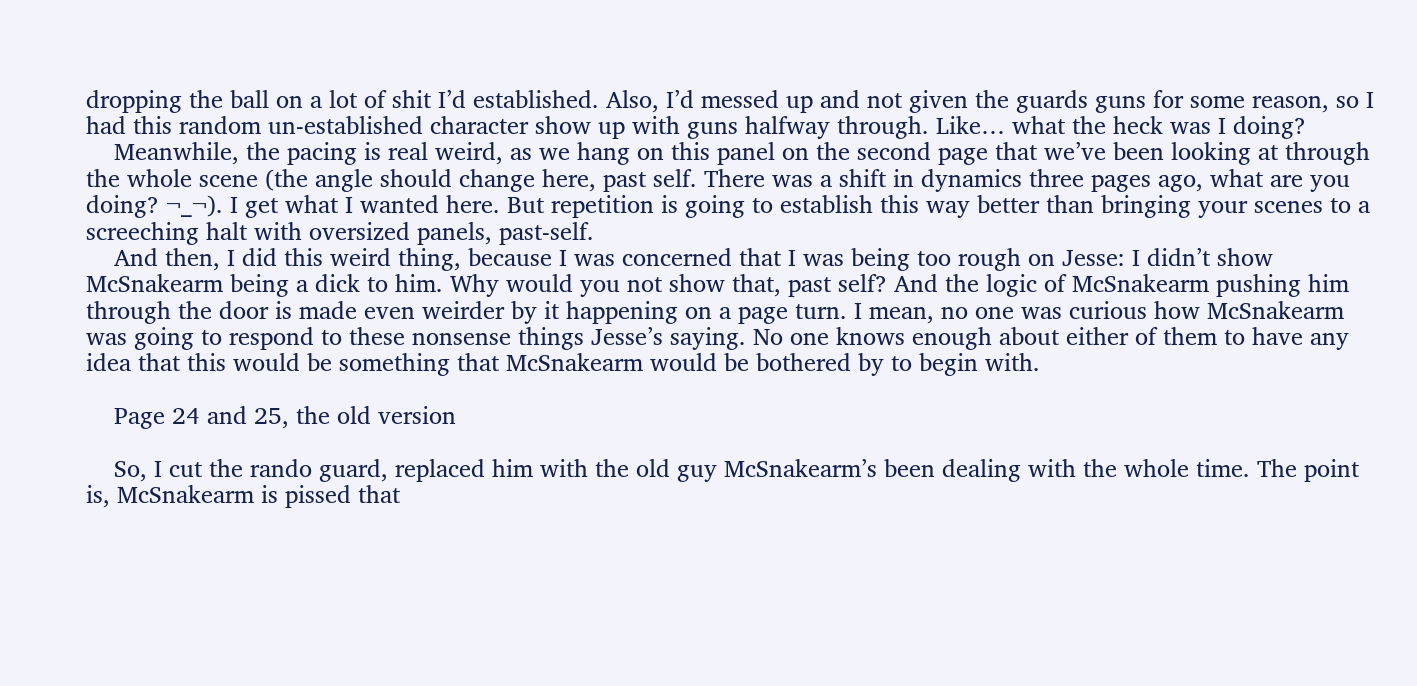dropping the ball on a lot of shit I’d established. Also, I’d messed up and not given the guards guns for some reason, so I had this random un-established character show up with guns halfway through. Like… what the heck was I doing?
    Meanwhile, the pacing is real weird, as we hang on this panel on the second page that we’ve been looking at through the whole scene (the angle should change here, past self. There was a shift in dynamics three pages ago, what are you doing? ¬_¬). I get what I wanted here. But repetition is going to establish this way better than bringing your scenes to a screeching halt with oversized panels, past-self.
    And then, I did this weird thing, because I was concerned that I was being too rough on Jesse: I didn’t show McSnakearm being a dick to him. Why would you not show that, past self? And the logic of McSnakearm pushing him through the door is made even weirder by it happening on a page turn. I mean, no one was curious how McSnakearm was going to respond to these nonsense things Jesse’s saying. No one knows enough about either of them to have any idea that this would be something that McSnakearm would be bothered by to begin with.

    Page 24 and 25, the old version

    So, I cut the rando guard, replaced him with the old guy McSnakearm’s been dealing with the whole time. The point is, McSnakearm is pissed that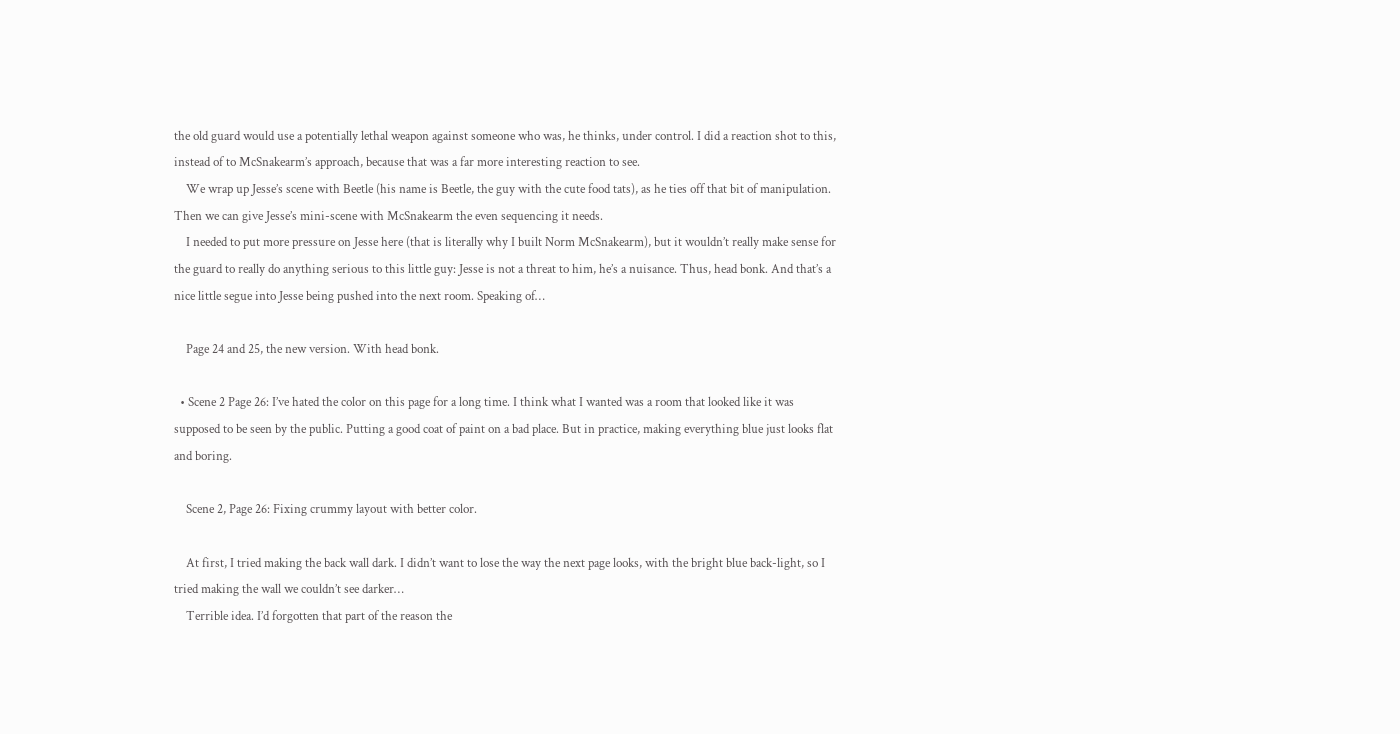the old guard would use a potentially lethal weapon against someone who was, he thinks, under control. I did a reaction shot to this, instead of to McSnakearm’s approach, because that was a far more interesting reaction to see.
    We wrap up Jesse’s scene with Beetle (his name is Beetle, the guy with the cute food tats), as he ties off that bit of manipulation. Then we can give Jesse’s mini-scene with McSnakearm the even sequencing it needs.
    I needed to put more pressure on Jesse here (that is literally why I built Norm McSnakearm), but it wouldn’t really make sense for the guard to really do anything serious to this little guy: Jesse is not a threat to him, he’s a nuisance. Thus, head bonk. And that’s a nice little segue into Jesse being pushed into the next room. Speaking of…

    Page 24 and 25, the new version. With head bonk.

  • Scene 2 Page 26: I’ve hated the color on this page for a long time. I think what I wanted was a room that looked like it was supposed to be seen by the public. Putting a good coat of paint on a bad place. But in practice, making everything blue just looks flat and boring.

    Scene 2, Page 26: Fixing crummy layout with better color.

    At first, I tried making the back wall dark. I didn’t want to lose the way the next page looks, with the bright blue back-light, so I tried making the wall we couldn’t see darker…
    Terrible idea. I’d forgotten that part of the reason the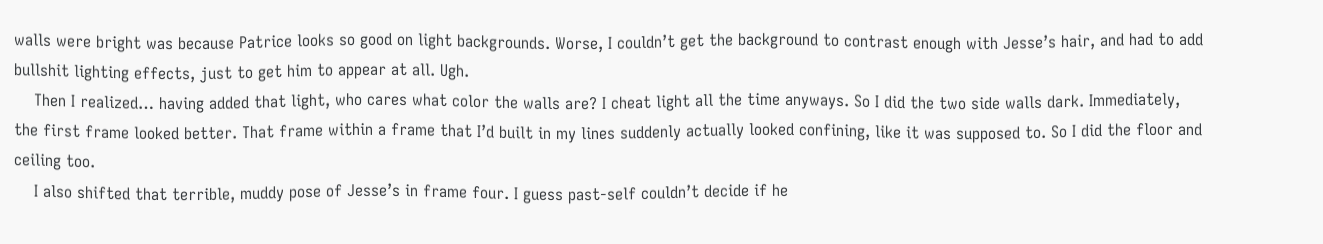walls were bright was because Patrice looks so good on light backgrounds. Worse, I couldn’t get the background to contrast enough with Jesse’s hair, and had to add bullshit lighting effects, just to get him to appear at all. Ugh.
    Then I realized… having added that light, who cares what color the walls are? I cheat light all the time anyways. So I did the two side walls dark. Immediately, the first frame looked better. That frame within a frame that I’d built in my lines suddenly actually looked confining, like it was supposed to. So I did the floor and ceiling too.
    I also shifted that terrible, muddy pose of Jesse’s in frame four. I guess past-self couldn’t decide if he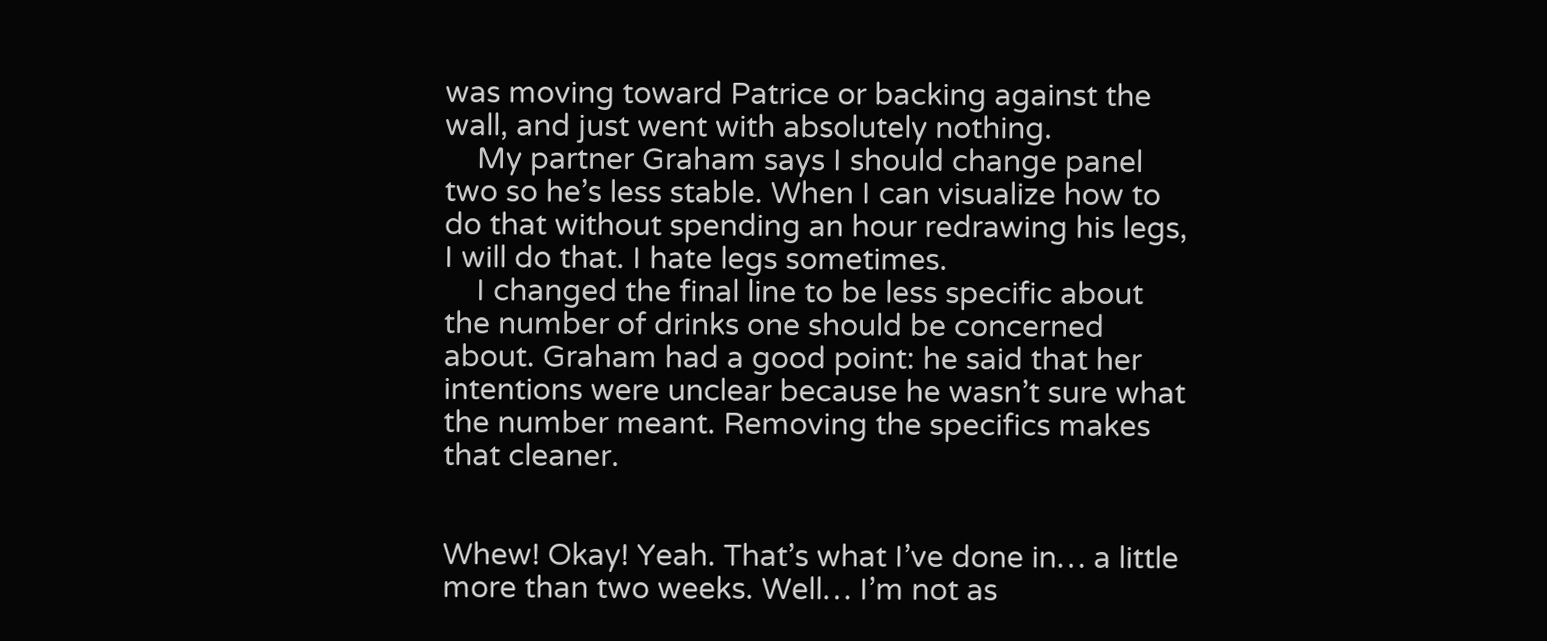was moving toward Patrice or backing against the wall, and just went with absolutely nothing.
    My partner Graham says I should change panel two so he’s less stable. When I can visualize how to do that without spending an hour redrawing his legs, I will do that. I hate legs sometimes.
    I changed the final line to be less specific about the number of drinks one should be concerned about. Graham had a good point: he said that her intentions were unclear because he wasn’t sure what the number meant. Removing the specifics makes that cleaner.


Whew! Okay! Yeah. That’s what I’ve done in… a little more than two weeks. Well… I’m not as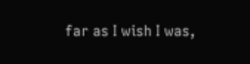far as I wish I was,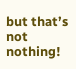but that’s not nothing!